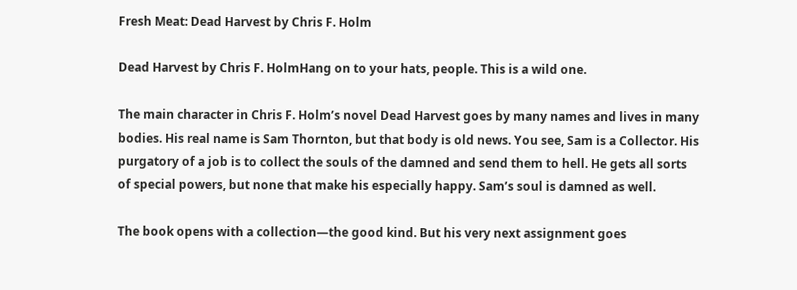Fresh Meat: Dead Harvest by Chris F. Holm

Dead Harvest by Chris F. HolmHang on to your hats, people. This is a wild one.

The main character in Chris F. Holm’s novel Dead Harvest goes by many names and lives in many bodies. His real name is Sam Thornton, but that body is old news. You see, Sam is a Collector. His purgatory of a job is to collect the souls of the damned and send them to hell. He gets all sorts of special powers, but none that make his especially happy. Sam’s soul is damned as well.

The book opens with a collection—the good kind. But his very next assignment goes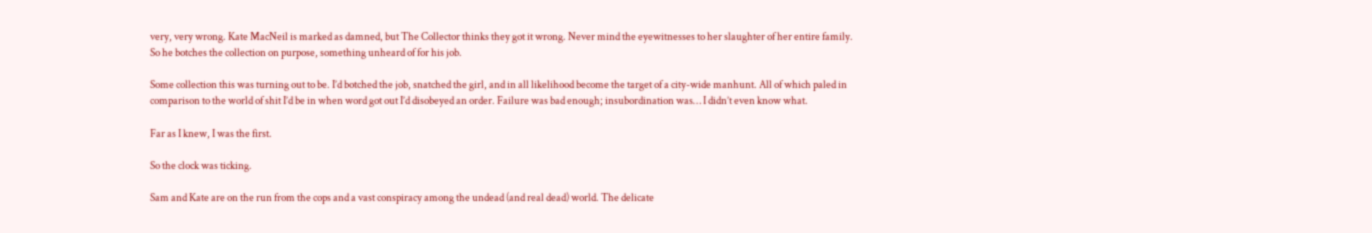very, very wrong. Kate MacNeil is marked as damned, but The Collector thinks they got it wrong. Never mind the eyewitnesses to her slaughter of her entire family. So he botches the collection on purpose, something unheard of for his job.

Some collection this was turning out to be. I’d botched the job, snatched the girl, and in all likelihood become the target of a city-wide manhunt. All of which paled in comparison to the world of shit I’d be in when word got out I’d disobeyed an order. Failure was bad enough; insubordination was… I didn’t even know what.

Far as I knew, I was the first.

So the clock was ticking.

Sam and Kate are on the run from the cops and a vast conspiracy among the undead (and real dead) world. The delicate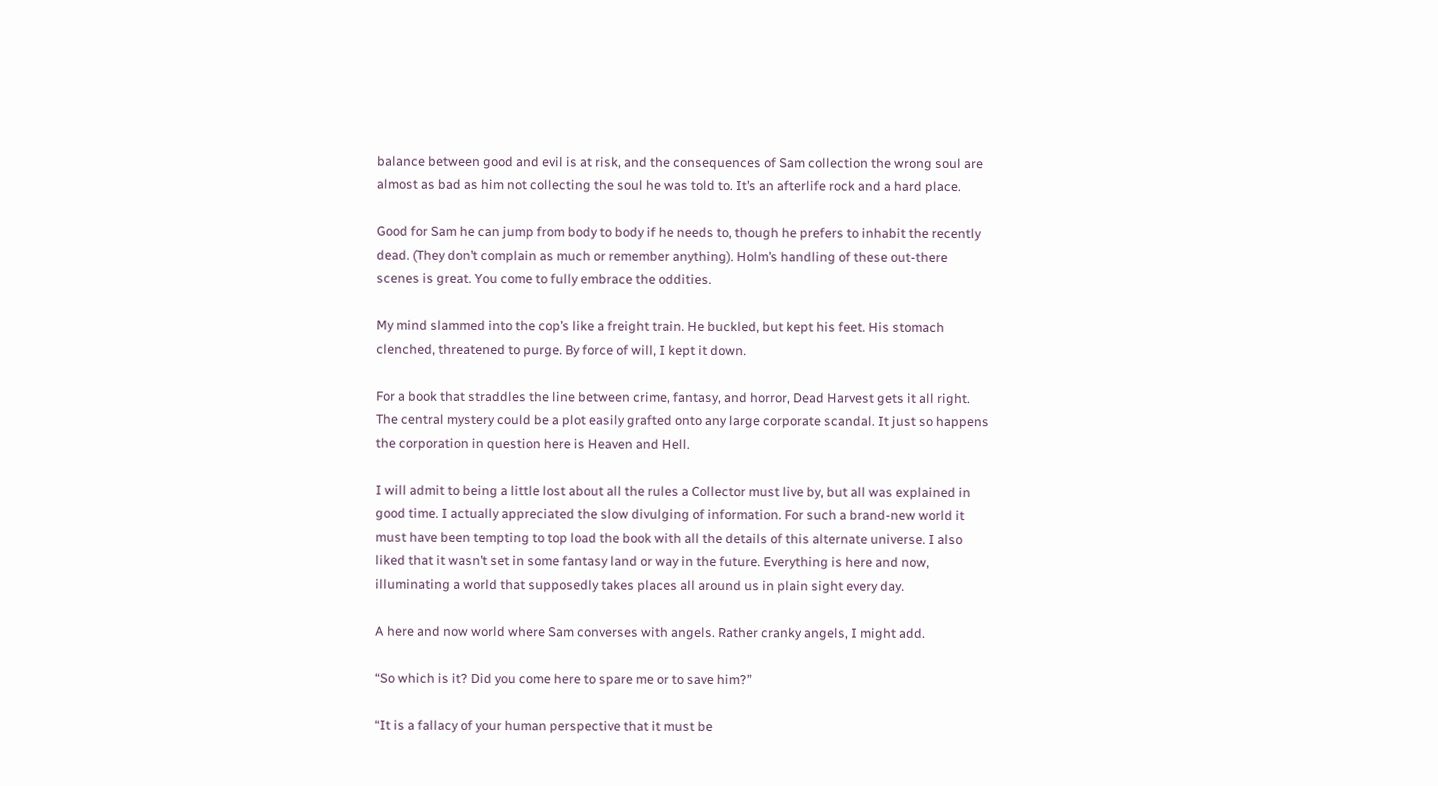balance between good and evil is at risk, and the consequences of Sam collection the wrong soul are almost as bad as him not collecting the soul he was told to. It’s an afterlife rock and a hard place.

Good for Sam he can jump from body to body if he needs to, though he prefers to inhabit the recently dead. (They don’t complain as much or remember anything). Holm’s handling of these out-there scenes is great. You come to fully embrace the oddities.

My mind slammed into the cop’s like a freight train. He buckled, but kept his feet. His stomach clenched, threatened to purge. By force of will, I kept it down.

For a book that straddles the line between crime, fantasy, and horror, Dead Harvest gets it all right. The central mystery could be a plot easily grafted onto any large corporate scandal. It just so happens the corporation in question here is Heaven and Hell.

I will admit to being a little lost about all the rules a Collector must live by, but all was explained in good time. I actually appreciated the slow divulging of information. For such a brand-new world it must have been tempting to top load the book with all the details of this alternate universe. I also liked that it wasn’t set in some fantasy land or way in the future. Everything is here and now, illuminating a world that supposedly takes places all around us in plain sight every day.

A here and now world where Sam converses with angels. Rather cranky angels, I might add.

“So which is it? Did you come here to spare me or to save him?”

“It is a fallacy of your human perspective that it must be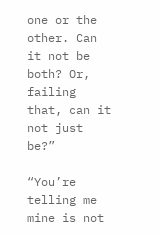one or the other. Can it not be both? Or, failing that, can it not just be?”

“You’re telling me mine is not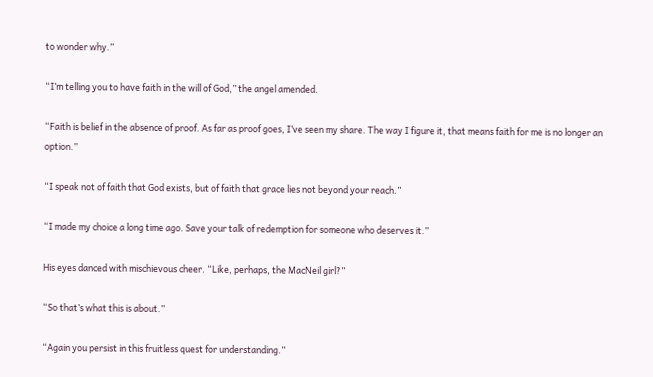to wonder why.”

“I’m telling you to have faith in the will of God,” the angel amended.

“Faith is belief in the absence of proof. As far as proof goes, I’ve seen my share. The way I figure it, that means faith for me is no longer an option.”

“I speak not of faith that God exists, but of faith that grace lies not beyond your reach.”

“I made my choice a long time ago. Save your talk of redemption for someone who deserves it.”

His eyes danced with mischievous cheer. “Like, perhaps, the MacNeil girl?”

“So that’s what this is about.”

“Again you persist in this fruitless quest for understanding.”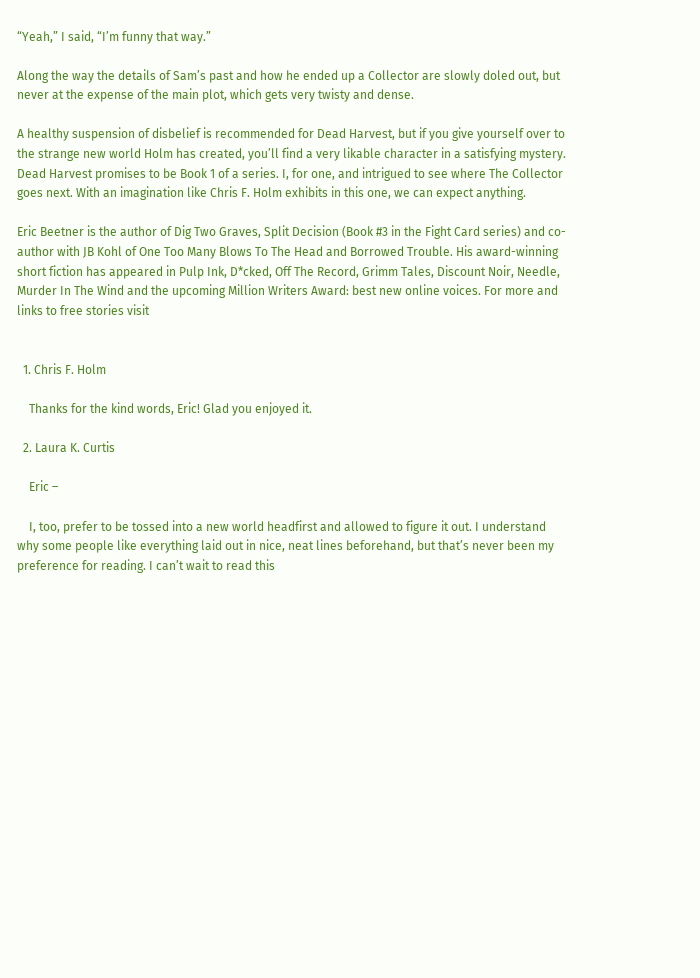“Yeah,” I said, “I’m funny that way.”

Along the way the details of Sam’s past and how he ended up a Collector are slowly doled out, but never at the expense of the main plot, which gets very twisty and dense.

A healthy suspension of disbelief is recommended for Dead Harvest, but if you give yourself over to the strange new world Holm has created, you’ll find a very likable character in a satisfying mystery. Dead Harvest promises to be Book 1 of a series. I, for one, and intrigued to see where The Collector goes next. With an imagination like Chris F. Holm exhibits in this one, we can expect anything.

Eric Beetner is the author of Dig Two Graves, Split Decision (Book #3 in the Fight Card series) and co-author with JB Kohl of One Too Many Blows To The Head and Borrowed Trouble. His award-winning short fiction has appeared in Pulp Ink, D*cked, Off The Record, Grimm Tales, Discount Noir, Needle, Murder In The Wind and the upcoming Million Writers Award: best new online voices. For more and links to free stories visit


  1. Chris F. Holm

    Thanks for the kind words, Eric! Glad you enjoyed it.

  2. Laura K. Curtis

    Eric –

    I, too, prefer to be tossed into a new world headfirst and allowed to figure it out. I understand why some people like everything laid out in nice, neat lines beforehand, but that’s never been my preference for reading. I can’t wait to read this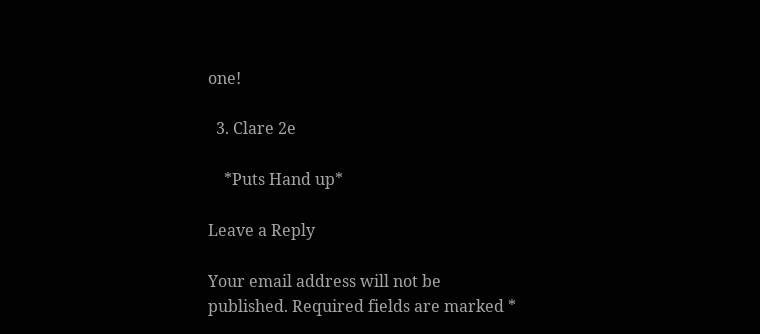one!

  3. Clare 2e

    *Puts Hand up*

Leave a Reply

Your email address will not be published. Required fields are marked *